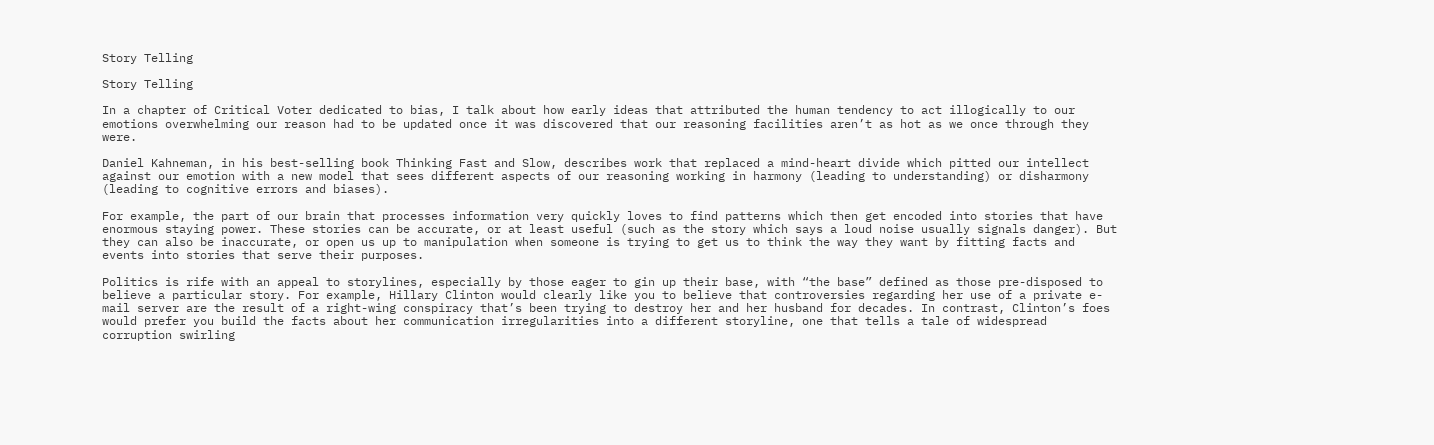Story Telling

Story Telling

In a chapter of Critical Voter dedicated to bias, I talk about how early ideas that attributed the human tendency to act illogically to our emotions overwhelming our reason had to be updated once it was discovered that our reasoning facilities aren’t as hot as we once through they were.

Daniel Kahneman, in his best-selling book Thinking Fast and Slow, describes work that replaced a mind-heart divide which pitted our intellect against our emotion with a new model that sees different aspects of our reasoning working in harmony (leading to understanding) or disharmony (leading to cognitive errors and biases).

For example, the part of our brain that processes information very quickly loves to find patterns which then get encoded into stories that have enormous staying power. These stories can be accurate, or at least useful (such as the story which says a loud noise usually signals danger). But they can also be inaccurate, or open us up to manipulation when someone is trying to get us to think the way they want by fitting facts and events into stories that serve their purposes.

Politics is rife with an appeal to storylines, especially by those eager to gin up their base, with “the base” defined as those pre-disposed to believe a particular story. For example, Hillary Clinton would clearly like you to believe that controversies regarding her use of a private e-mail server are the result of a right-wing conspiracy that’s been trying to destroy her and her husband for decades. In contrast, Clinton’s foes would prefer you build the facts about her communication irregularities into a different storyline, one that tells a tale of widespread corruption swirling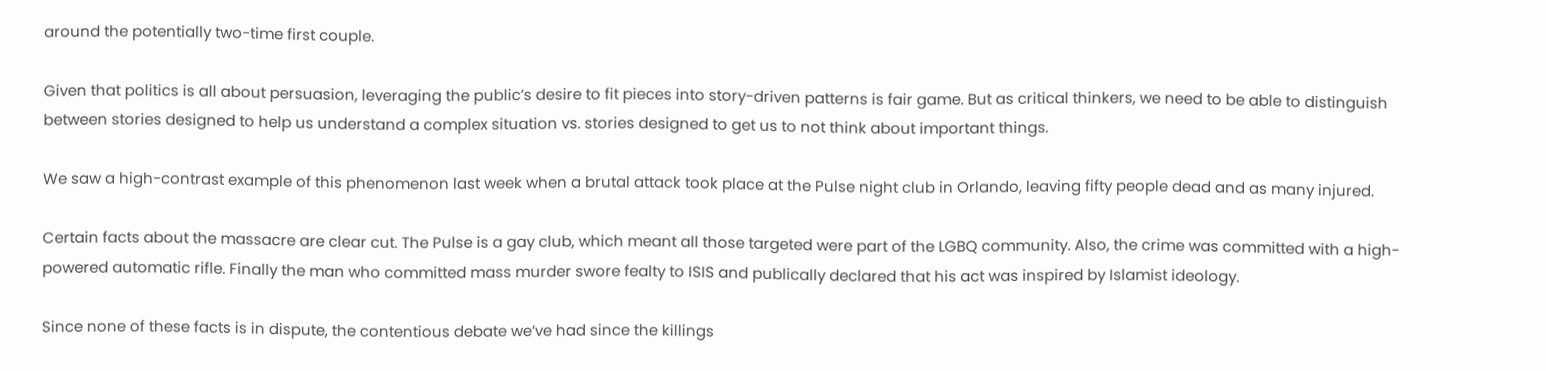around the potentially two-time first couple.

Given that politics is all about persuasion, leveraging the public’s desire to fit pieces into story-driven patterns is fair game. But as critical thinkers, we need to be able to distinguish between stories designed to help us understand a complex situation vs. stories designed to get us to not think about important things.

We saw a high-contrast example of this phenomenon last week when a brutal attack took place at the Pulse night club in Orlando, leaving fifty people dead and as many injured.

Certain facts about the massacre are clear cut. The Pulse is a gay club, which meant all those targeted were part of the LGBQ community. Also, the crime was committed with a high-powered automatic rifle. Finally the man who committed mass murder swore fealty to ISIS and publically declared that his act was inspired by Islamist ideology.

Since none of these facts is in dispute, the contentious debate we’ve had since the killings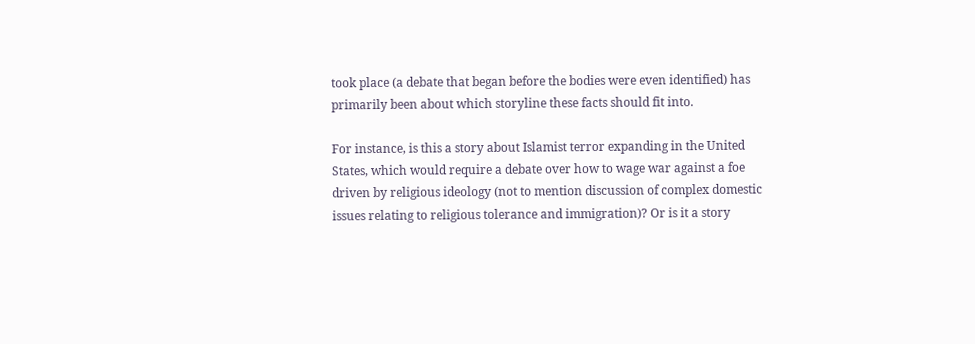took place (a debate that began before the bodies were even identified) has primarily been about which storyline these facts should fit into.

For instance, is this a story about Islamist terror expanding in the United States, which would require a debate over how to wage war against a foe driven by religious ideology (not to mention discussion of complex domestic issues relating to religious tolerance and immigration)? Or is it a story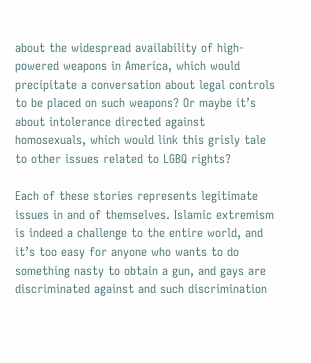about the widespread availability of high-powered weapons in America, which would precipitate a conversation about legal controls to be placed on such weapons? Or maybe it’s about intolerance directed against homosexuals, which would link this grisly tale to other issues related to LGBQ rights?

Each of these stories represents legitimate issues in and of themselves. Islamic extremism is indeed a challenge to the entire world, and it’s too easy for anyone who wants to do something nasty to obtain a gun, and gays are discriminated against and such discrimination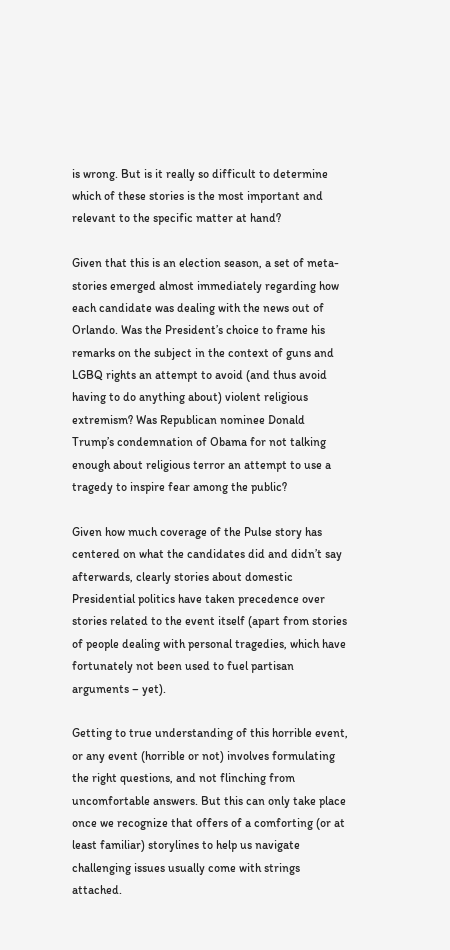is wrong. But is it really so difficult to determine which of these stories is the most important and relevant to the specific matter at hand?

Given that this is an election season, a set of meta-stories emerged almost immediately regarding how each candidate was dealing with the news out of Orlando. Was the President’s choice to frame his remarks on the subject in the context of guns and LGBQ rights an attempt to avoid (and thus avoid having to do anything about) violent religious extremism? Was Republican nominee Donald Trump’s condemnation of Obama for not talking enough about religious terror an attempt to use a tragedy to inspire fear among the public?

Given how much coverage of the Pulse story has centered on what the candidates did and didn’t say afterwards, clearly stories about domestic Presidential politics have taken precedence over stories related to the event itself (apart from stories of people dealing with personal tragedies, which have fortunately not been used to fuel partisan arguments – yet).

Getting to true understanding of this horrible event, or any event (horrible or not) involves formulating the right questions, and not flinching from uncomfortable answers. But this can only take place once we recognize that offers of a comforting (or at least familiar) storylines to help us navigate challenging issues usually come with strings attached.